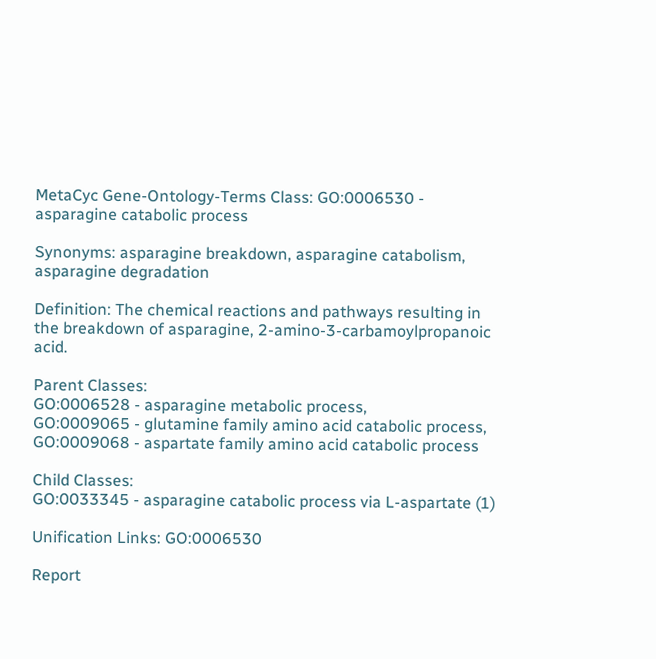MetaCyc Gene-Ontology-Terms Class: GO:0006530 - asparagine catabolic process

Synonyms: asparagine breakdown, asparagine catabolism, asparagine degradation

Definition: The chemical reactions and pathways resulting in the breakdown of asparagine, 2-amino-3-carbamoylpropanoic acid.

Parent Classes:
GO:0006528 - asparagine metabolic process,
GO:0009065 - glutamine family amino acid catabolic process,
GO:0009068 - aspartate family amino acid catabolic process

Child Classes:
GO:0033345 - asparagine catabolic process via L-aspartate (1)

Unification Links: GO:0006530

Report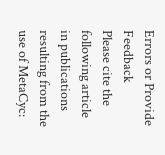Errors or Provide Feedback
Please cite the following article in publications resulting from the use of MetaCyc: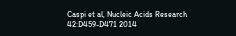Caspi et al, Nucleic Acids Research 42:D459-D471 2014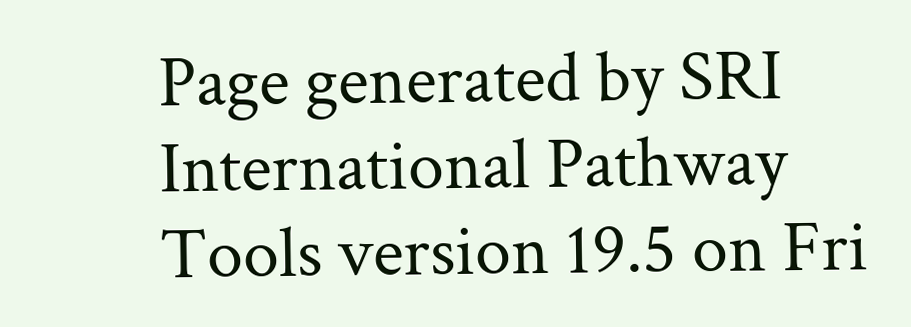Page generated by SRI International Pathway Tools version 19.5 on Fri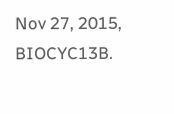Nov 27, 2015, BIOCYC13B.